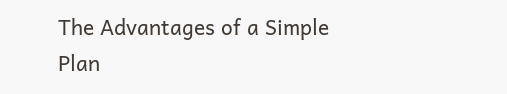The Advantages of a Simple Plan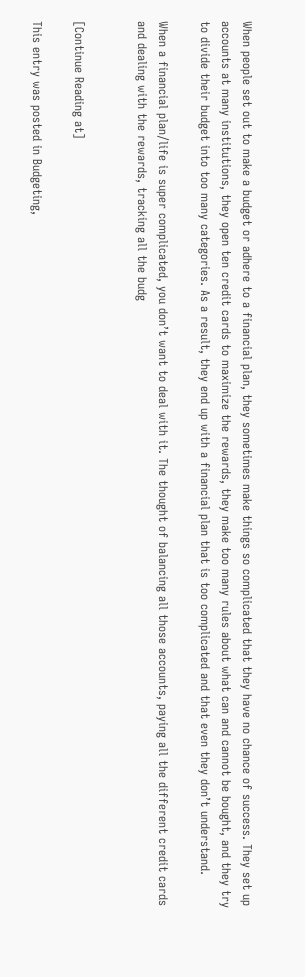When people set out to make a budget or adhere to a financial plan, they sometimes make things so complicated that they have no chance of success. They set up accounts at many institutions, they open ten credit cards to maximize the rewards, they make too many rules about what can and cannot be bought, and they try to divide their budget into too many categories. As a result, they end up with a financial plan that is too complicated and that even they don’t understand.

When a financial plan/life is super complicated, you don’t want to deal with it. The thought of balancing all those accounts, paying all the different credit cards and dealing with the rewards, tracking all the budg


[Continue Reading at]

This entry was posted in Budgeting,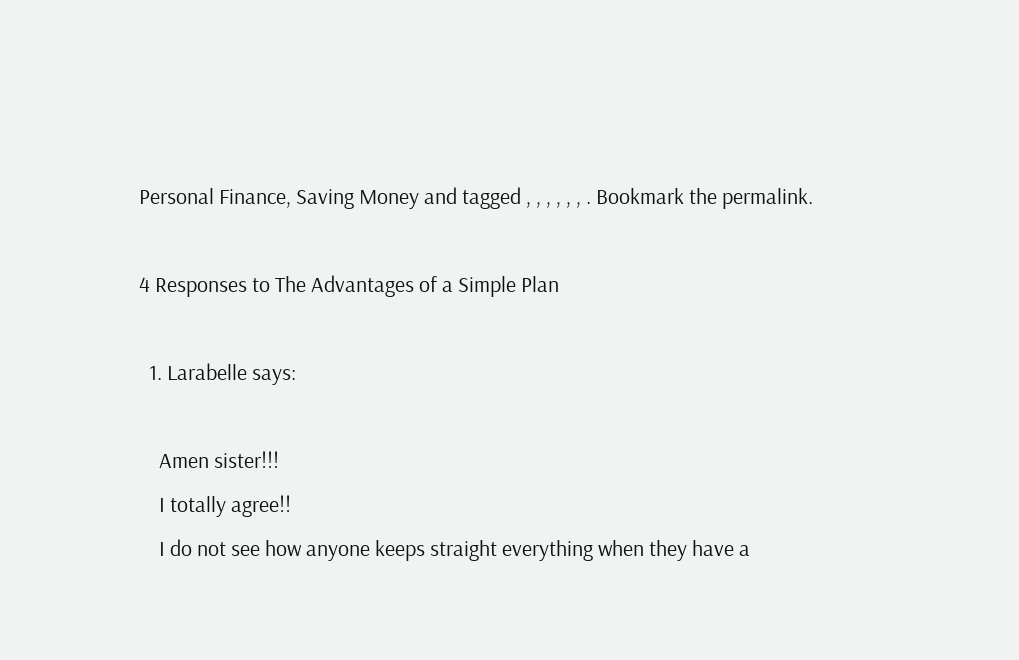Personal Finance, Saving Money and tagged , , , , , , . Bookmark the permalink.

4 Responses to The Advantages of a Simple Plan

  1. Larabelle says:

    Amen sister!!!
    I totally agree!!
    I do not see how anyone keeps straight everything when they have a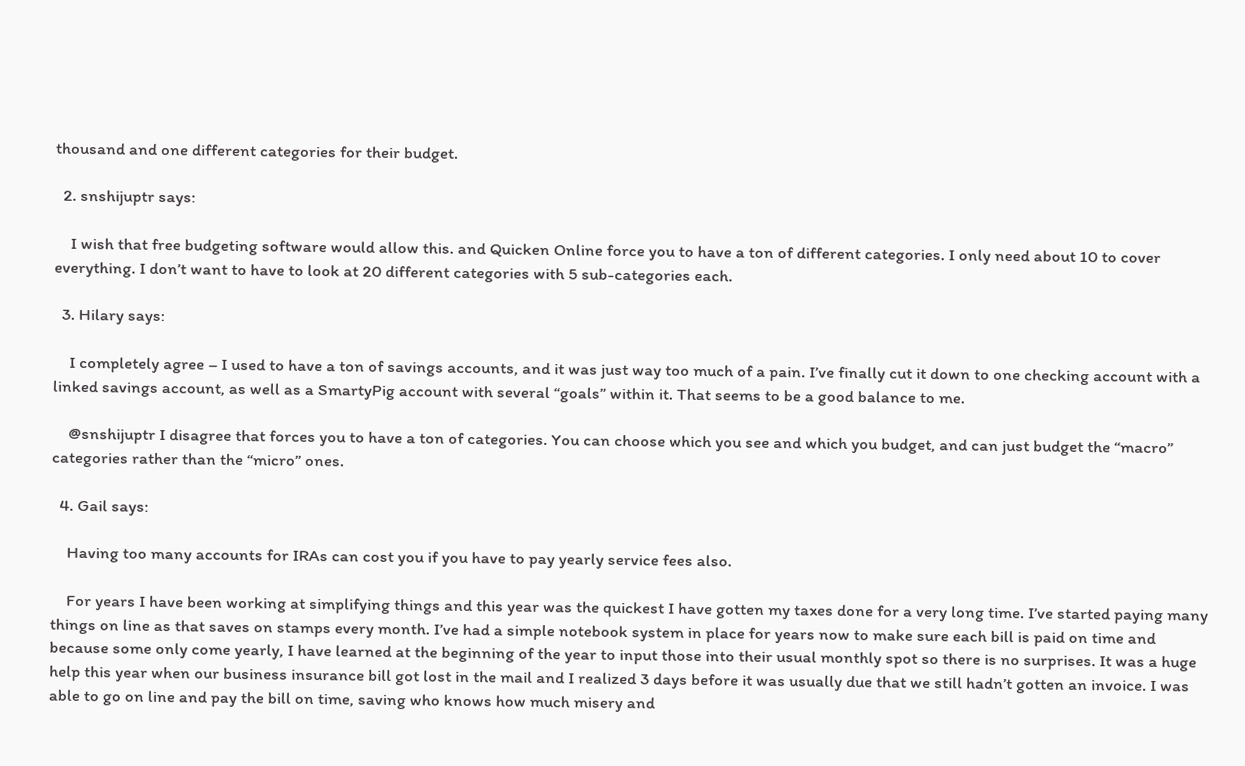thousand and one different categories for their budget.

  2. snshijuptr says:

    I wish that free budgeting software would allow this. and Quicken Online force you to have a ton of different categories. I only need about 10 to cover everything. I don’t want to have to look at 20 different categories with 5 sub-categories each.

  3. Hilary says:

    I completely agree – I used to have a ton of savings accounts, and it was just way too much of a pain. I’ve finally cut it down to one checking account with a linked savings account, as well as a SmartyPig account with several “goals” within it. That seems to be a good balance to me.

    @snshijuptr I disagree that forces you to have a ton of categories. You can choose which you see and which you budget, and can just budget the “macro” categories rather than the “micro” ones.

  4. Gail says:

    Having too many accounts for IRAs can cost you if you have to pay yearly service fees also.

    For years I have been working at simplifying things and this year was the quickest I have gotten my taxes done for a very long time. I’ve started paying many things on line as that saves on stamps every month. I’ve had a simple notebook system in place for years now to make sure each bill is paid on time and because some only come yearly, I have learned at the beginning of the year to input those into their usual monthly spot so there is no surprises. It was a huge help this year when our business insurance bill got lost in the mail and I realized 3 days before it was usually due that we still hadn’t gotten an invoice. I was able to go on line and pay the bill on time, saving who knows how much misery and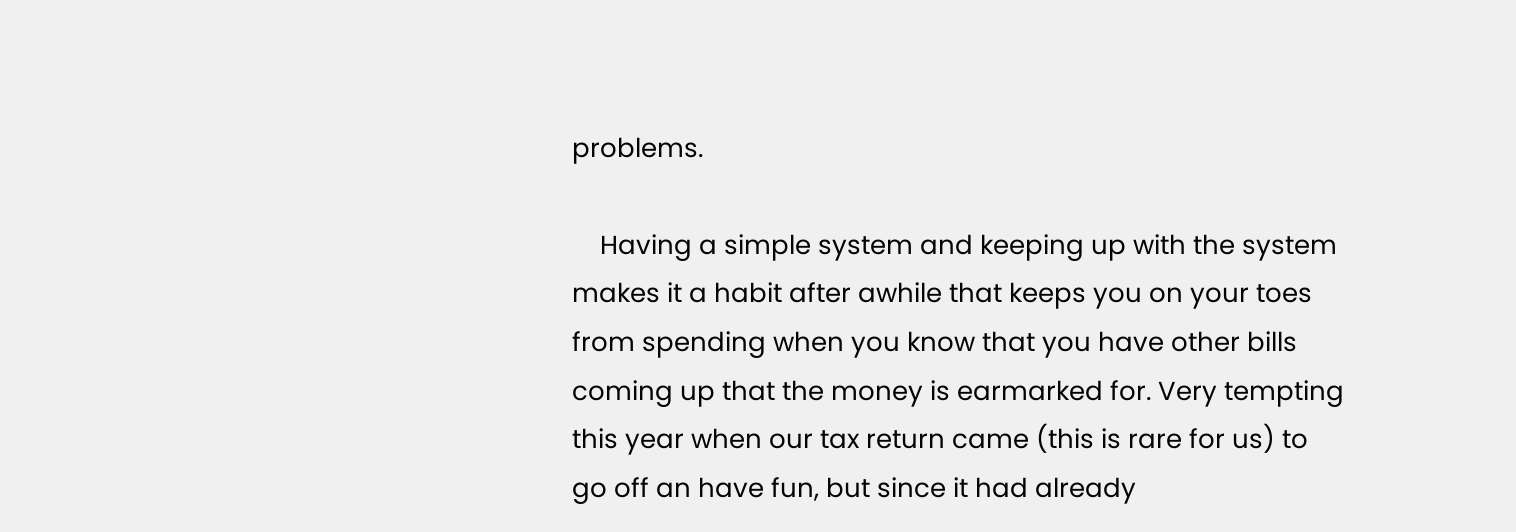problems.

    Having a simple system and keeping up with the system makes it a habit after awhile that keeps you on your toes from spending when you know that you have other bills coming up that the money is earmarked for. Very tempting this year when our tax return came (this is rare for us) to go off an have fun, but since it had already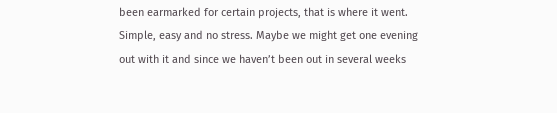been earmarked for certain projects, that is where it went. Simple, easy and no stress. Maybe we might get one evening out with it and since we haven’t been out in several weeks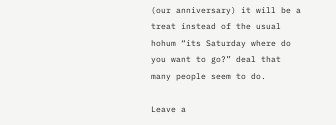(our anniversary) it will be a treat instead of the usual hohum “its Saturday where do you want to go?” deal that many people seem to do.

Leave a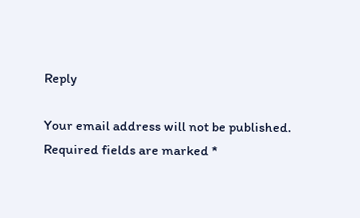Reply

Your email address will not be published. Required fields are marked *